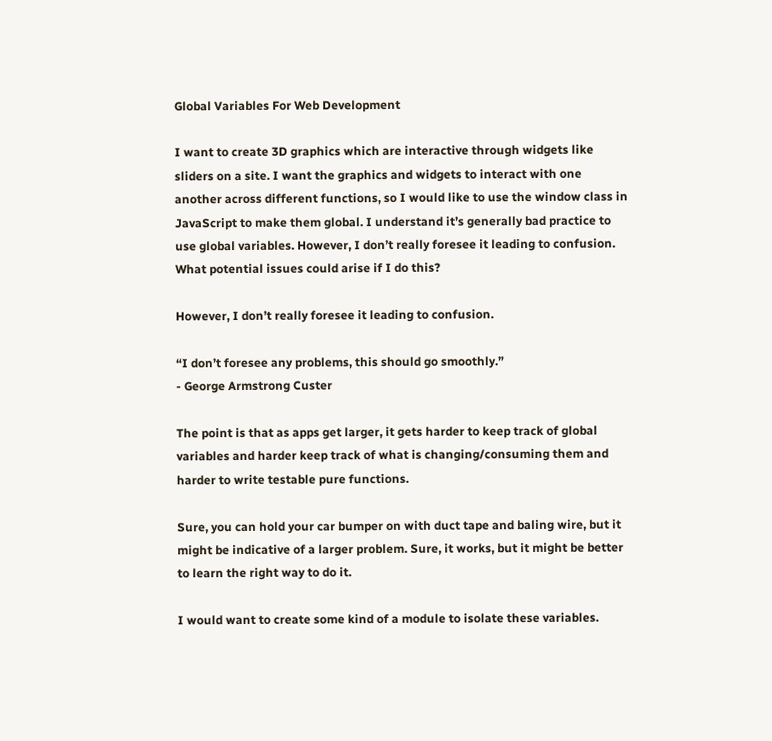Global Variables For Web Development

I want to create 3D graphics which are interactive through widgets like sliders on a site. I want the graphics and widgets to interact with one another across different functions, so I would like to use the window class in JavaScript to make them global. I understand it’s generally bad practice to use global variables. However, I don’t really foresee it leading to confusion. What potential issues could arise if I do this?

However, I don’t really foresee it leading to confusion.

“I don’t foresee any problems, this should go smoothly.”
- George Armstrong Custer

The point is that as apps get larger, it gets harder to keep track of global variables and harder keep track of what is changing/consuming them and harder to write testable pure functions.

Sure, you can hold your car bumper on with duct tape and baling wire, but it might be indicative of a larger problem. Sure, it works, but it might be better to learn the right way to do it.

I would want to create some kind of a module to isolate these variables.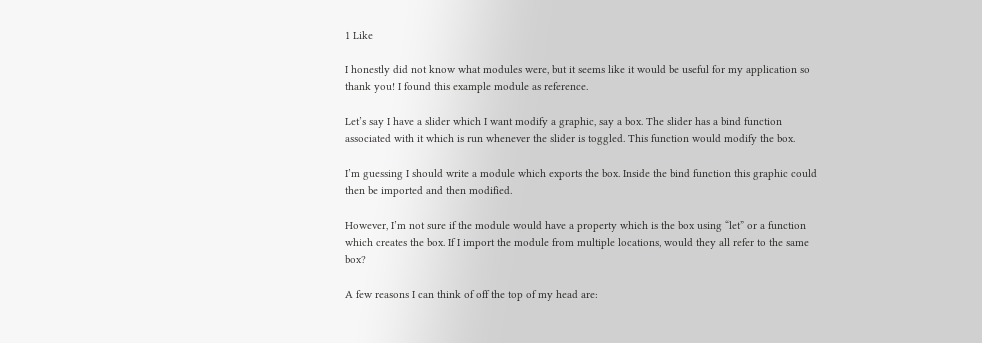1 Like

I honestly did not know what modules were, but it seems like it would be useful for my application so thank you! I found this example module as reference.

Let’s say I have a slider which I want modify a graphic, say a box. The slider has a bind function associated with it which is run whenever the slider is toggled. This function would modify the box.

I’m guessing I should write a module which exports the box. Inside the bind function this graphic could then be imported and then modified.

However, I’m not sure if the module would have a property which is the box using “let” or a function which creates the box. If I import the module from multiple locations, would they all refer to the same box?

A few reasons I can think of off the top of my head are: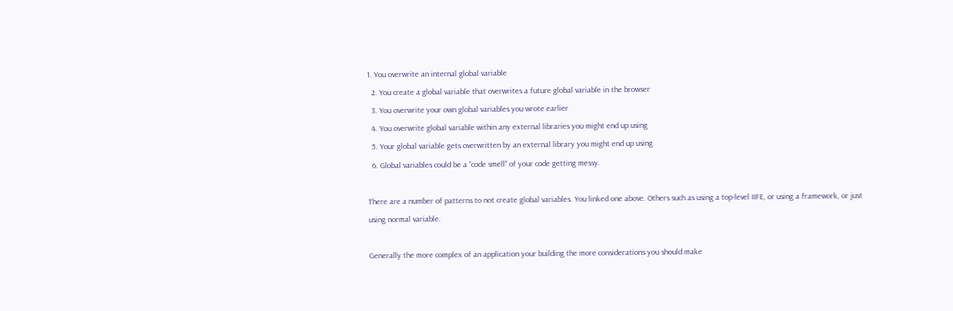1. You overwrite an internal global variable
  2. You create a global variable that overwrites a future global variable in the browser
  3. You overwrite your own global variables you wrote earlier
  4. You overwrite global variable within any external libraries you might end up using
  5. Your global variable gets overwritten by an external library you might end up using
  6. Global variables could be a “code smell” of your code getting messy.

There are a number of patterns to not create global variables. You linked one above. Others such as using a top-level IIFE, or using a framework, or just using normal variable.

Generally the more complex of an application your building the more considerations you should make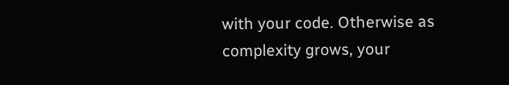with your code. Otherwise as complexity grows, your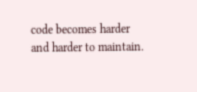code becomes harder and harder to maintain.